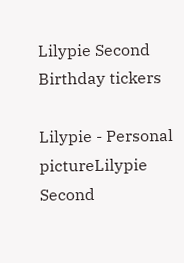Lilypie Second Birthday tickers

Lilypie - Personal pictureLilypie Second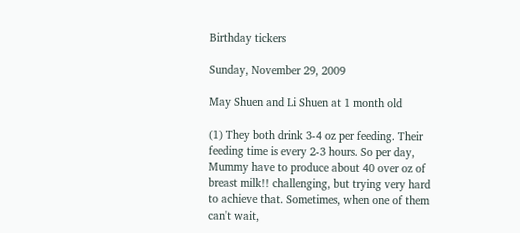Birthday tickers

Sunday, November 29, 2009

May Shuen and Li Shuen at 1 month old

(1) They both drink 3-4 oz per feeding. Their feeding time is every 2-3 hours. So per day, Mummy have to produce about 40 over oz of breast milk!! challenging, but trying very hard to achieve that. Sometimes, when one of them can't wait,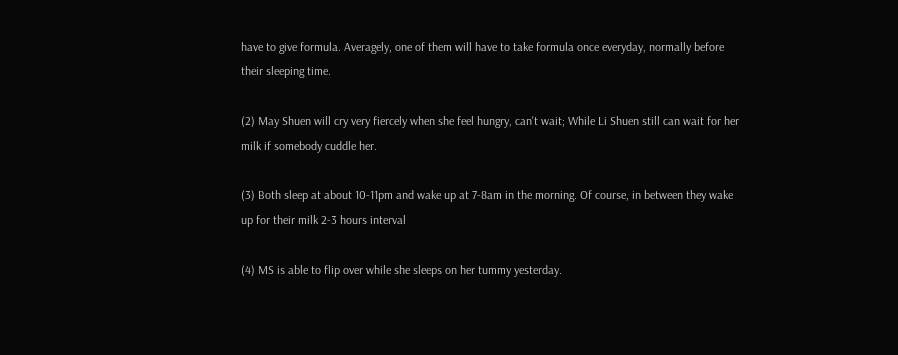have to give formula. Averagely, one of them will have to take formula once everyday, normally before their sleeping time.

(2) May Shuen will cry very fiercely when she feel hungry, can't wait; While Li Shuen still can wait for her milk if somebody cuddle her.

(3) Both sleep at about 10-11pm and wake up at 7-8am in the morning. Of course, in between they wake up for their milk 2-3 hours interval

(4) MS is able to flip over while she sleeps on her tummy yesterday.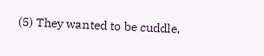(5) They wanted to be cuddle,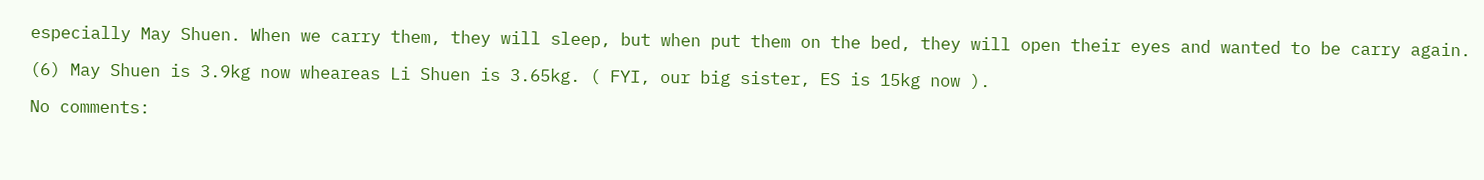especially May Shuen. When we carry them, they will sleep, but when put them on the bed, they will open their eyes and wanted to be carry again.

(6) May Shuen is 3.9kg now wheareas Li Shuen is 3.65kg. ( FYI, our big sister, ES is 15kg now ).

No comments: